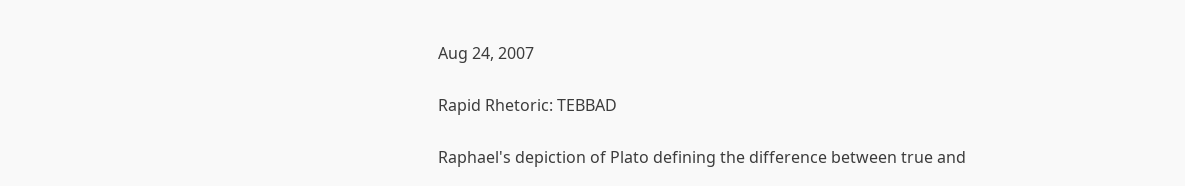Aug 24, 2007

Rapid Rhetoric: TEBBAD

Raphael's depiction of Plato defining the difference between true and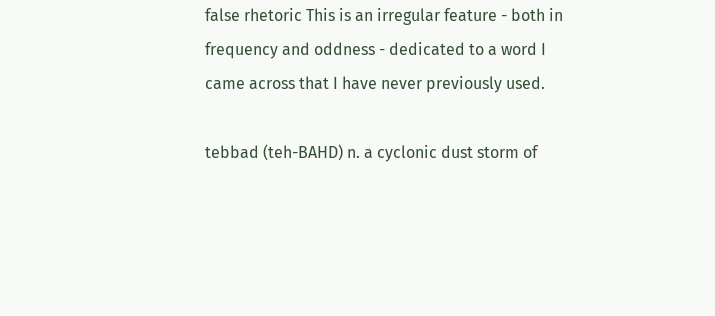false rhetoric This is an irregular feature - both in frequency and oddness - dedicated to a word I came across that I have never previously used.

tebbad (teh-BAHD) n. a cyclonic dust storm of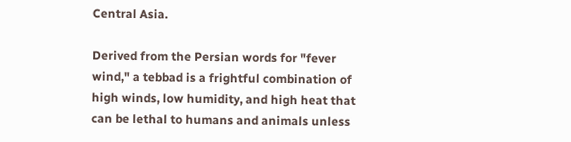Central Asia.

Derived from the Persian words for "fever wind," a tebbad is a frightful combination of high winds, low humidity, and high heat that can be lethal to humans and animals unless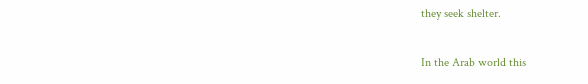they seek shelter.

In the Arab world this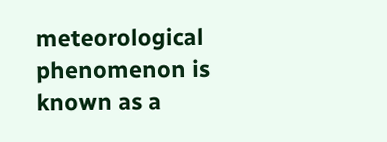meteorological phenomenon is known as a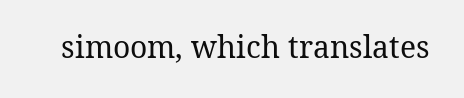simoom, which translates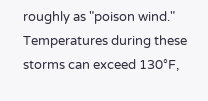roughly as "poison wind." Temperatures during these storms can exceed 130°F,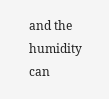and the humidity can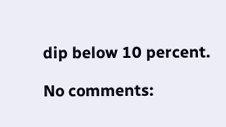dip below 10 percent.

No comments: